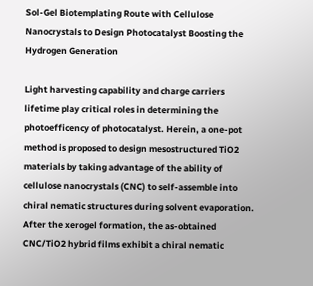Sol-Gel Biotemplating Route with Cellulose Nanocrystals to Design Photocatalyst Boosting the Hydrogen Generation

Light harvesting capability and charge carriers lifetime play critical roles in determining the photoefficency of photocatalyst. Herein, a one-pot method is proposed to design mesostructured TiO2 materials by taking advantage of the ability of cellulose nanocrystals (CNC) to self-assemble into chiral nematic structures during solvent evaporation. After the xerogel formation, the as-obtained CNC/TiO2 hybrid films exhibit a chiral nematic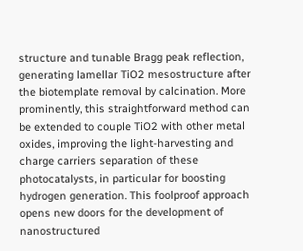structure and tunable Bragg peak reflection, generating lamellar TiO2 mesostructure after the biotemplate removal by calcination. More prominently, this straightforward method can be extended to couple TiO2 with other metal oxides, improving the light-harvesting and charge carriers separation of these photocatalysts, in particular for boosting hydrogen generation. This foolproof approach opens new doors for the development of nanostructured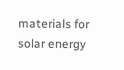materials for solar energy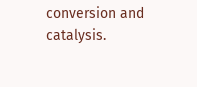conversion and catalysis.